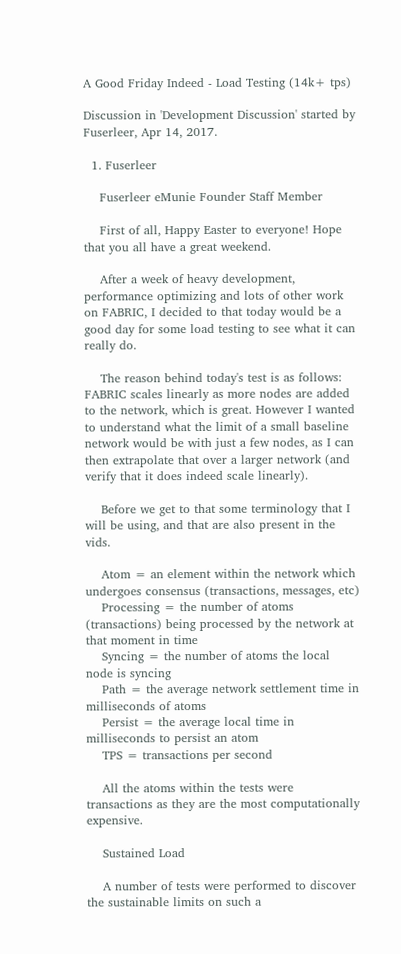A Good Friday Indeed - Load Testing (14k+ tps)

Discussion in 'Development Discussion' started by Fuserleer, Apr 14, 2017.

  1. Fuserleer

    Fuserleer eMunie Founder Staff Member

    First of all, Happy Easter to everyone! Hope that you all have a great weekend.

    After a week of heavy development, performance optimizing and lots of other work on FABRIC, I decided to that today would be a good day for some load testing to see what it can really do.

    The reason behind today's test is as follows: FABRIC scales linearly as more nodes are added to the network, which is great. However I wanted to understand what the limit of a small baseline network would be with just a few nodes, as I can then extrapolate that over a larger network (and verify that it does indeed scale linearly).

    Before we get to that some terminology that I will be using, and that are also present in the vids.

    Atom = an element within the network which undergoes consensus (transactions, messages, etc)
    Processing = the number of atoms (transactions) being processed by the network at that moment in time
    Syncing = the number of atoms the local node is syncing
    Path = the average network settlement time in milliseconds of atoms
    Persist = the average local time in milliseconds to persist an atom
    TPS = transactions per second

    All the atoms within the tests were transactions as they are the most computationally expensive.

    Sustained Load

    A number of tests were performed to discover the sustainable limits on such a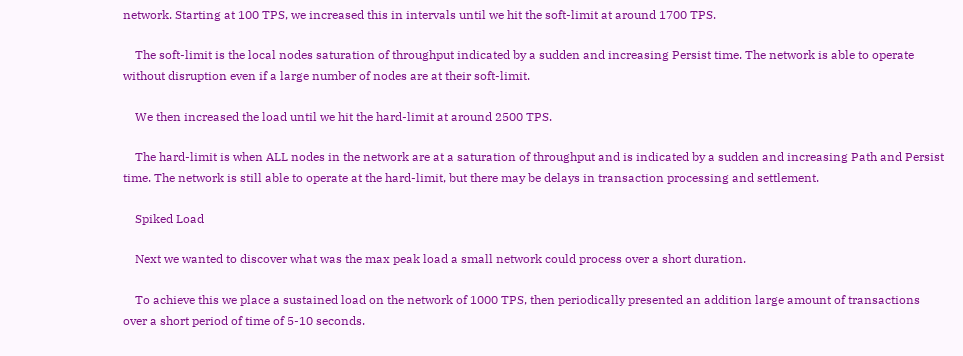network. Starting at 100 TPS, we increased this in intervals until we hit the soft-limit at around 1700 TPS.

    The soft-limit is the local nodes saturation of throughput indicated by a sudden and increasing Persist time. The network is able to operate without disruption even if a large number of nodes are at their soft-limit.

    We then increased the load until we hit the hard-limit at around 2500 TPS.

    The hard-limit is when ALL nodes in the network are at a saturation of throughput and is indicated by a sudden and increasing Path and Persist time. The network is still able to operate at the hard-limit, but there may be delays in transaction processing and settlement.

    Spiked Load

    Next we wanted to discover what was the max peak load a small network could process over a short duration.

    To achieve this we place a sustained load on the network of 1000 TPS, then periodically presented an addition large amount of transactions over a short period of time of 5-10 seconds.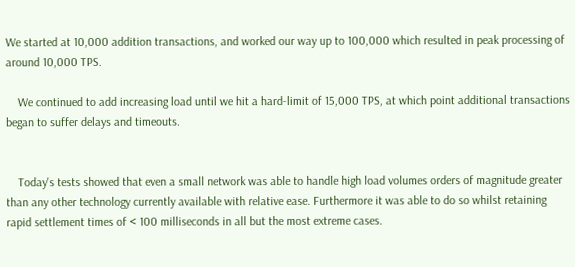We started at 10,000 addition transactions, and worked our way up to 100,000 which resulted in peak processing of around 10,000 TPS.

    We continued to add increasing load until we hit a hard-limit of 15,000 TPS, at which point additional transactions began to suffer delays and timeouts.


    Today's tests showed that even a small network was able to handle high load volumes orders of magnitude greater than any other technology currently available with relative ease. Furthermore it was able to do so whilst retaining rapid settlement times of < 100 milliseconds in all but the most extreme cases.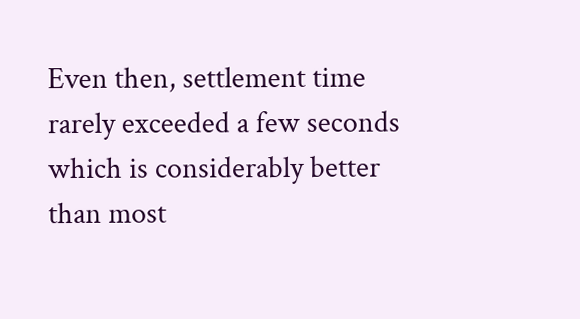Even then, settlement time rarely exceeded a few seconds which is considerably better than most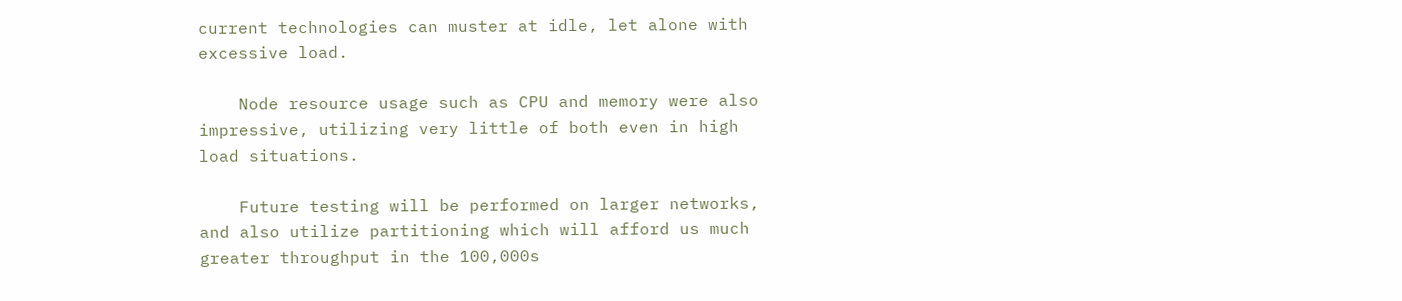current technologies can muster at idle, let alone with excessive load.

    Node resource usage such as CPU and memory were also impressive, utilizing very little of both even in high load situations.

    Future testing will be performed on larger networks, and also utilize partitioning which will afford us much greater throughput in the 100,000s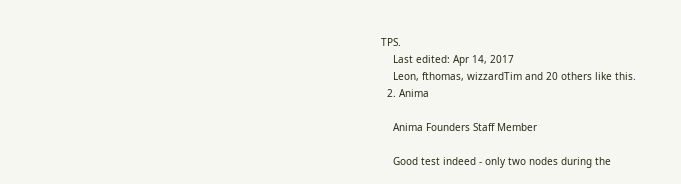TPS.
    Last edited: Apr 14, 2017
    Leon, fthomas, wizzardTim and 20 others like this.
  2. Anima

    Anima Founders Staff Member

    Good test indeed - only two nodes during the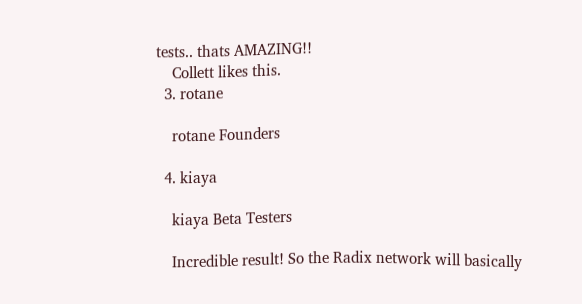tests.. thats AMAZING!!
    Collett likes this.
  3. rotane

    rotane Founders

  4. kiaya

    kiaya Beta Testers

    Incredible result! So the Radix network will basically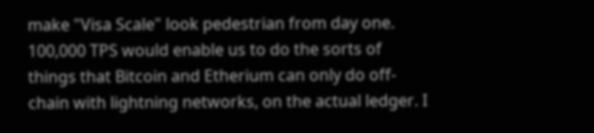make "Visa Scale" look pedestrian from day one. 100,000 TPS would enable us to do the sorts of things that Bitcoin and Etherium can only do off-chain with lightning networks, on the actual ledger. I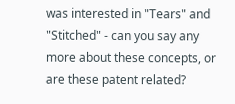was interested in "Tears" and "Stitched" - can you say any more about these concepts, or are these patent related?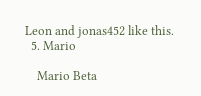Leon and jonas452 like this.
  5. Mario

    Mario Beta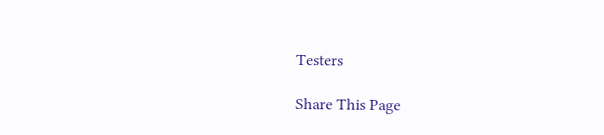Testers

Share This Page